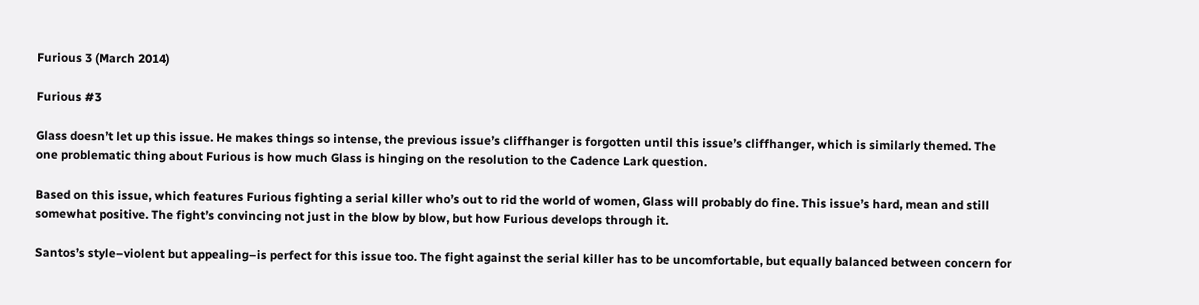Furious 3 (March 2014)

Furious #3

Glass doesn’t let up this issue. He makes things so intense, the previous issue’s cliffhanger is forgotten until this issue’s cliffhanger, which is similarly themed. The one problematic thing about Furious is how much Glass is hinging on the resolution to the Cadence Lark question.

Based on this issue, which features Furious fighting a serial killer who’s out to rid the world of women, Glass will probably do fine. This issue’s hard, mean and still somewhat positive. The fight’s convincing not just in the blow by blow, but how Furious develops through it.

Santos’s style–violent but appealing–is perfect for this issue too. The fight against the serial killer has to be uncomfortable, but equally balanced between concern for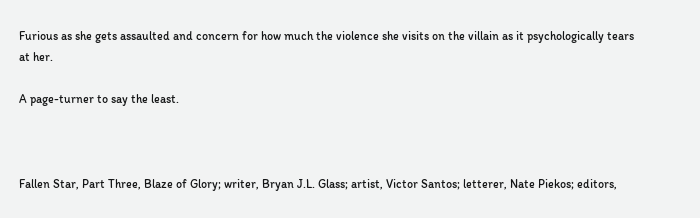Furious as she gets assaulted and concern for how much the violence she visits on the villain as it psychologically tears at her.

A page-turner to say the least.



Fallen Star, Part Three, Blaze of Glory; writer, Bryan J.L. Glass; artist, Victor Santos; letterer, Nate Piekos; editors,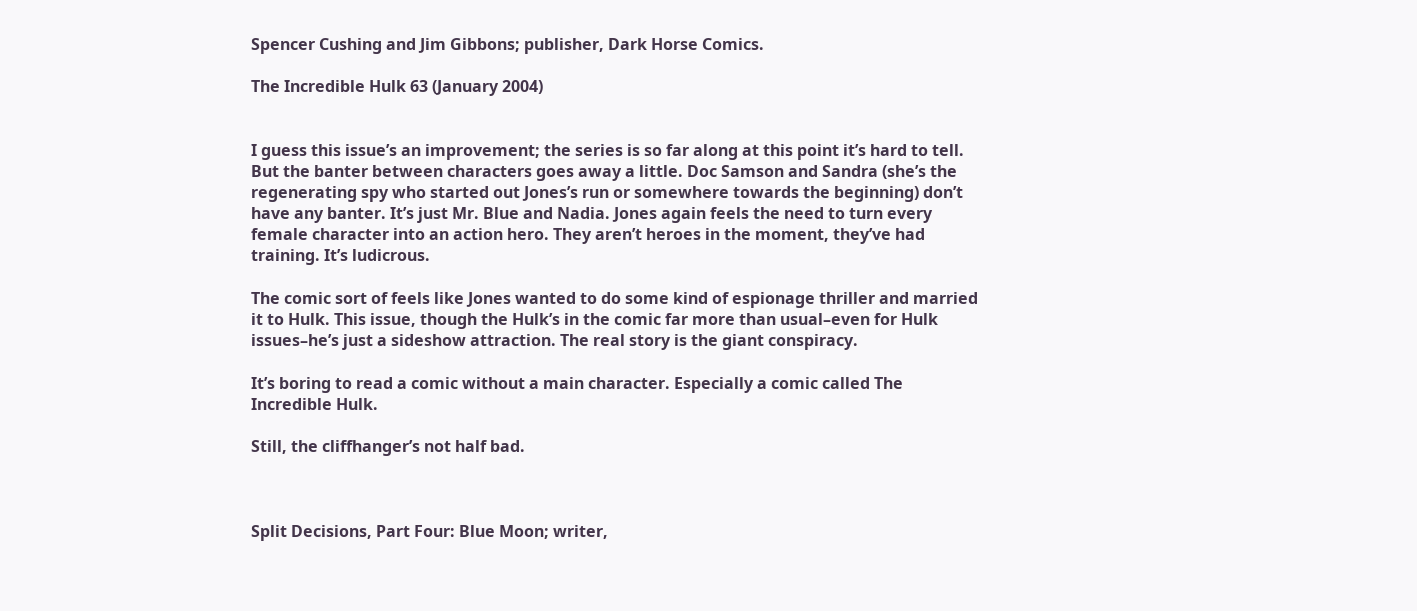Spencer Cushing and Jim Gibbons; publisher, Dark Horse Comics.

The Incredible Hulk 63 (January 2004)


I guess this issue’s an improvement; the series is so far along at this point it’s hard to tell. But the banter between characters goes away a little. Doc Samson and Sandra (she’s the regenerating spy who started out Jones’s run or somewhere towards the beginning) don’t have any banter. It’s just Mr. Blue and Nadia. Jones again feels the need to turn every female character into an action hero. They aren’t heroes in the moment, they’ve had training. It’s ludicrous.

The comic sort of feels like Jones wanted to do some kind of espionage thriller and married it to Hulk. This issue, though the Hulk’s in the comic far more than usual–even for Hulk issues–he’s just a sideshow attraction. The real story is the giant conspiracy.

It’s boring to read a comic without a main character. Especially a comic called The Incredible Hulk.

Still, the cliffhanger’s not half bad.



Split Decisions, Part Four: Blue Moon; writer,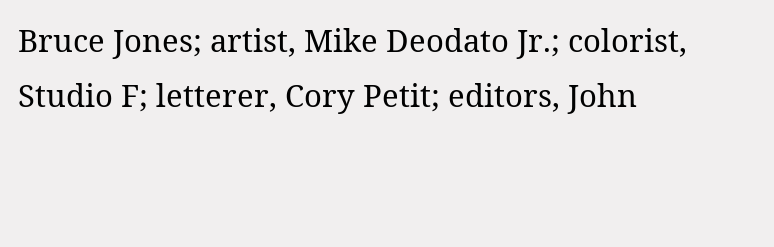Bruce Jones; artist, Mike Deodato Jr.; colorist, Studio F; letterer, Cory Petit; editors, John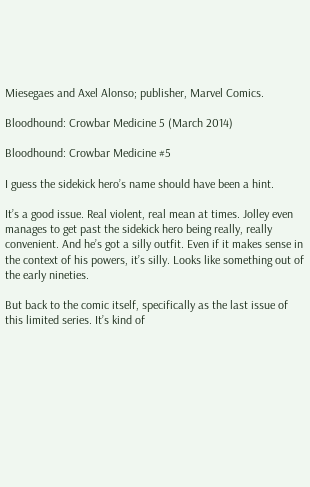Miesegaes and Axel Alonso; publisher, Marvel Comics.

Bloodhound: Crowbar Medicine 5 (March 2014)

Bloodhound: Crowbar Medicine #5

I guess the sidekick hero’s name should have been a hint.

It’s a good issue. Real violent, real mean at times. Jolley even manages to get past the sidekick hero being really, really convenient. And he’s got a silly outfit. Even if it makes sense in the context of his powers, it’s silly. Looks like something out of the early nineties.

But back to the comic itself, specifically as the last issue of this limited series. It’s kind of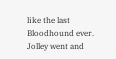like the last Bloodhound ever. Jolley went and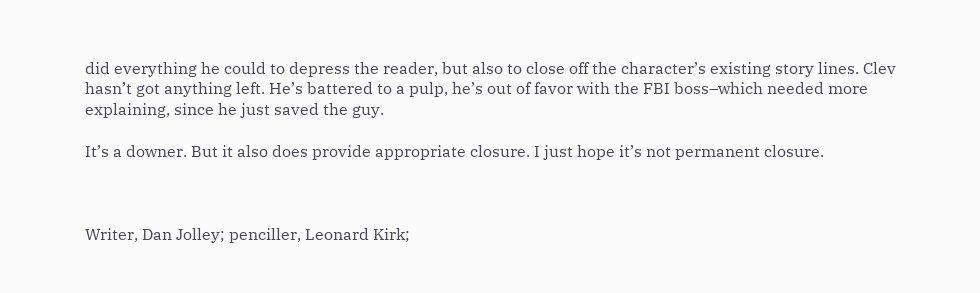did everything he could to depress the reader, but also to close off the character’s existing story lines. Clev hasn’t got anything left. He’s battered to a pulp, he’s out of favor with the FBI boss–which needed more explaining, since he just saved the guy.

It’s a downer. But it also does provide appropriate closure. I just hope it’s not permanent closure.



Writer, Dan Jolley; penciller, Leonard Kirk;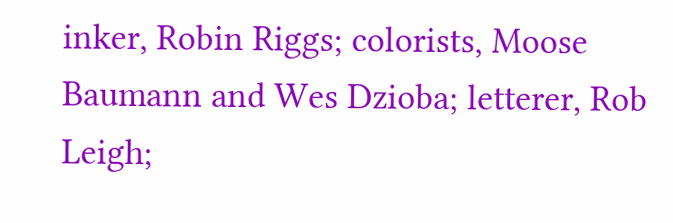inker, Robin Riggs; colorists, Moose Baumann and Wes Dzioba; letterer, Rob Leigh;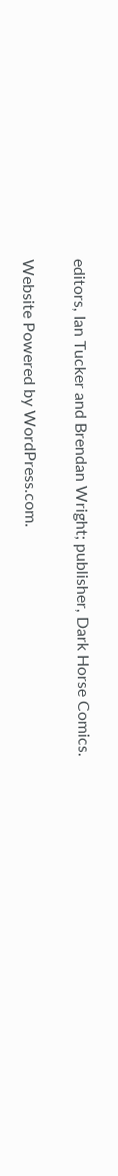editors, Ian Tucker and Brendan Wright; publisher, Dark Horse Comics.

Website Powered by WordPress.com.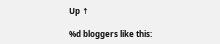Up ↑

%d bloggers like this: